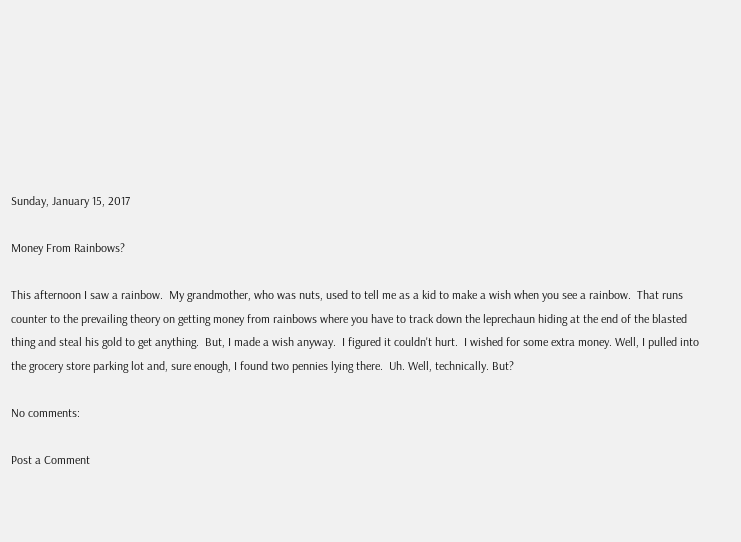Sunday, January 15, 2017

Money From Rainbows?

This afternoon I saw a rainbow.  My grandmother, who was nuts, used to tell me as a kid to make a wish when you see a rainbow.  That runs counter to the prevailing theory on getting money from rainbows where you have to track down the leprechaun hiding at the end of the blasted thing and steal his gold to get anything.  But, I made a wish anyway.  I figured it couldn't hurt.  I wished for some extra money. Well, I pulled into the grocery store parking lot and, sure enough, I found two pennies lying there.  Uh. Well, technically. But?

No comments:

Post a Comment